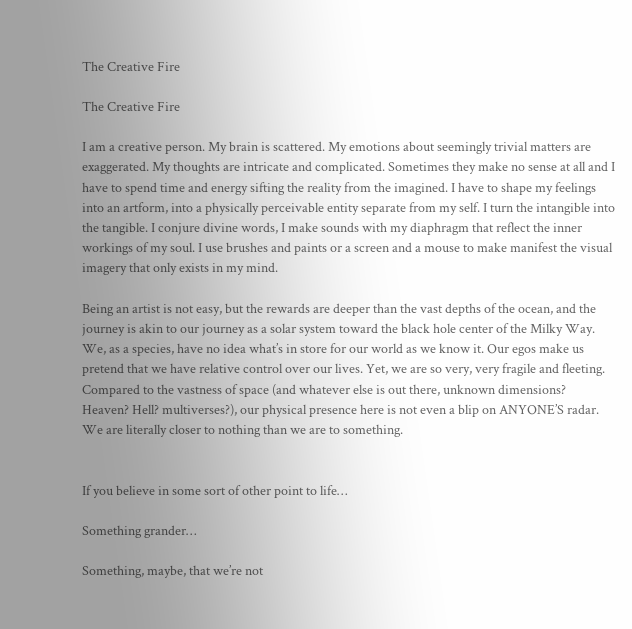The Creative Fire

The Creative Fire

I am a creative person. My brain is scattered. My emotions about seemingly trivial matters are exaggerated. My thoughts are intricate and complicated. Sometimes they make no sense at all and I have to spend time and energy sifting the reality from the imagined. I have to shape my feelings into an artform, into a physically perceivable entity separate from my self. I turn the intangible into the tangible. I conjure divine words, I make sounds with my diaphragm that reflect the inner workings of my soul. I use brushes and paints or a screen and a mouse to make manifest the visual imagery that only exists in my mind.

Being an artist is not easy, but the rewards are deeper than the vast depths of the ocean, and the journey is akin to our journey as a solar system toward the black hole center of the Milky Way. We, as a species, have no idea what’s in store for our world as we know it. Our egos make us pretend that we have relative control over our lives. Yet, we are so very, very fragile and fleeting. Compared to the vastness of space (and whatever else is out there, unknown dimensions? Heaven? Hell? multiverses?), our physical presence here is not even a blip on ANYONE’S radar. We are literally closer to nothing than we are to something.


If you believe in some sort of other point to life…

Something grander…

Something, maybe, that we’re not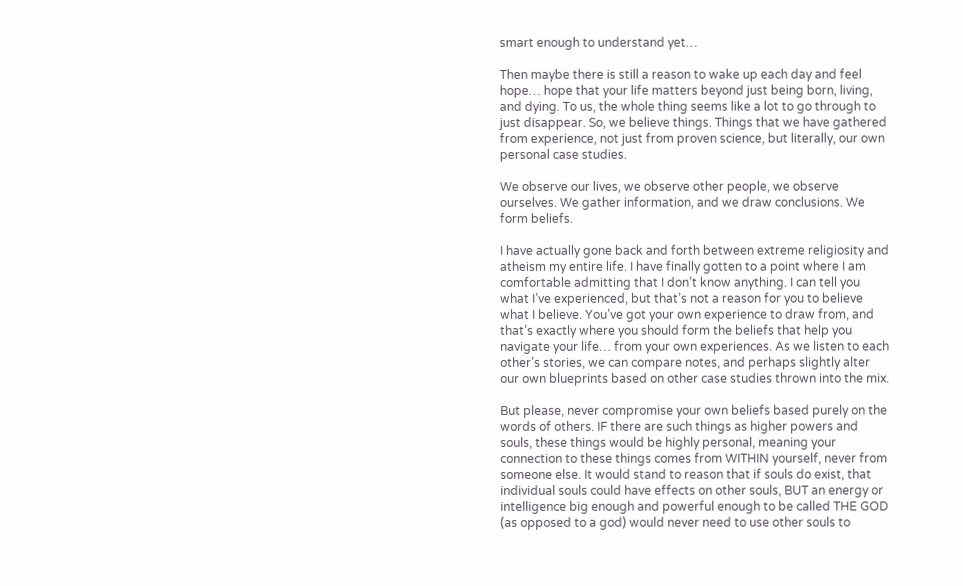smart enough to understand yet…

Then maybe there is still a reason to wake up each day and feel hope… hope that your life matters beyond just being born, living, and dying. To us, the whole thing seems like a lot to go through to just disappear. So, we believe things. Things that we have gathered from experience, not just from proven science, but literally, our own personal case studies.

We observe our lives, we observe other people, we observe ourselves. We gather information, and we draw conclusions. We form beliefs.

I have actually gone back and forth between extreme religiosity and atheism my entire life. I have finally gotten to a point where I am comfortable admitting that I don’t know anything. I can tell you what I’ve experienced, but that’s not a reason for you to believe what I believe. You’ve got your own experience to draw from, and that’s exactly where you should form the beliefs that help you navigate your life… from your own experiences. As we listen to each other’s stories, we can compare notes, and perhaps slightly alter our own blueprints based on other case studies thrown into the mix.

But please, never compromise your own beliefs based purely on the words of others. IF there are such things as higher powers and souls, these things would be highly personal, meaning your connection to these things comes from WITHIN yourself, never from someone else. It would stand to reason that if souls do exist, that individual souls could have effects on other souls, BUT an energy or intelligence big enough and powerful enough to be called THE GOD (as opposed to a god) would never need to use other souls to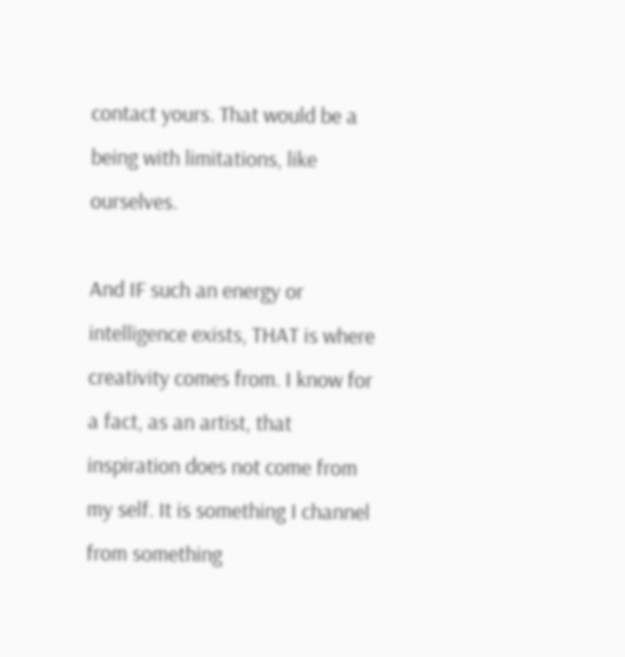contact yours. That would be a being with limitations, like ourselves.

And IF such an energy or intelligence exists, THAT is where creativity comes from. I know for a fact, as an artist, that inspiration does not come from my self. It is something I channel from something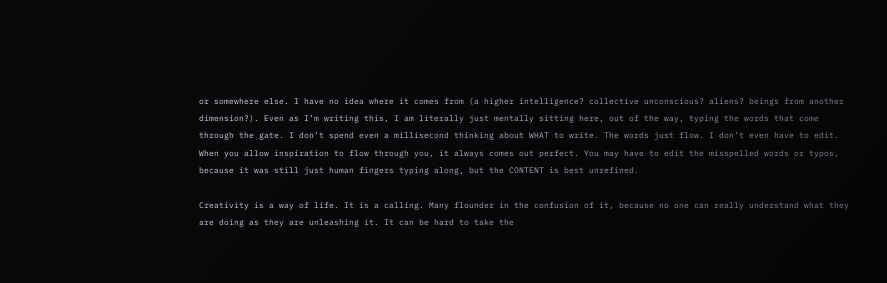or somewhere else. I have no idea where it comes from (a higher intelligence? collective unconscious? aliens? beings from another dimension?). Even as I’m writing this, I am literally just mentally sitting here, out of the way, typing the words that come through the gate. I don’t spend even a millisecond thinking about WHAT to write. The words just flow. I don’t even have to edit. When you allow inspiration to flow through you, it always comes out perfect. You may have to edit the misspelled words or typos, because it was still just human fingers typing along, but the CONTENT is best unrefined.

Creativity is a way of life. It is a calling. Many flounder in the confusion of it, because no one can really understand what they are doing as they are unleashing it. It can be hard to take the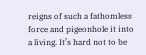reigns of such a fathomless force and pigeonhole it into a living. It’s hard not to be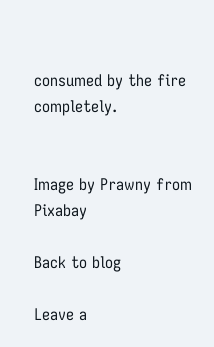consumed by the fire completely.


Image by Prawny from Pixabay

Back to blog

Leave a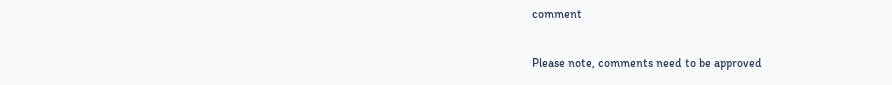comment

Please note, comments need to be approved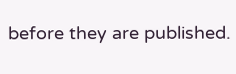before they are published.